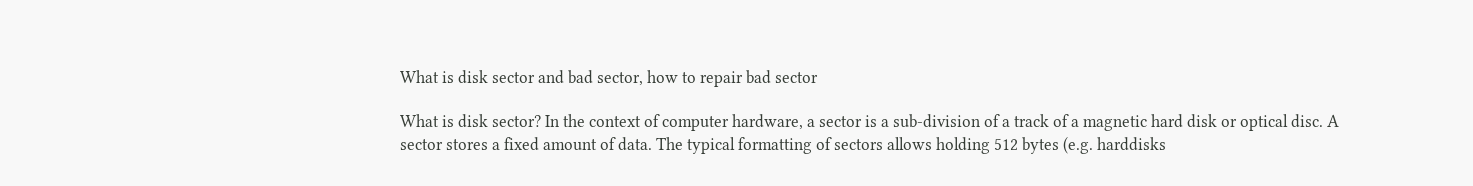What is disk sector and bad sector, how to repair bad sector

What is disk sector? In the context of computer hardware, a sector is a sub-division of a track of a magnetic hard disk or optical disc. A sector stores a fixed amount of data. The typical formatting of sectors allows holding 512 bytes (e.g. harddisks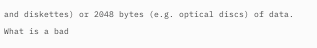and diskettes) or 2048 bytes (e.g. optical discs) of data. What is a bad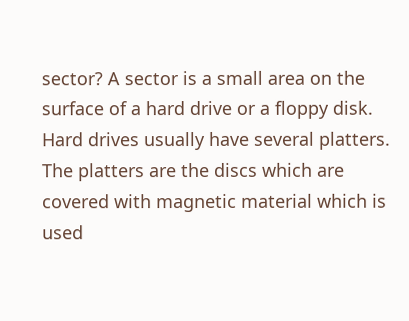sector? A sector is a small area on the surface of a hard drive or a floppy disk. Hard drives usually have several platters. The platters are the discs which are covered with magnetic material which is used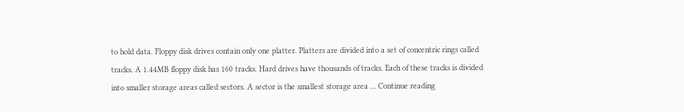to hold data. Floppy disk drives contain only one platter. Platters are divided into a set of concentric rings called tracks. A 1.44MB floppy disk has 160 tracks. Hard drives have thousands of tracks. Each of these tracks is divided into smaller storage areas called sectors. A sector is the smallest storage area … Continue reading